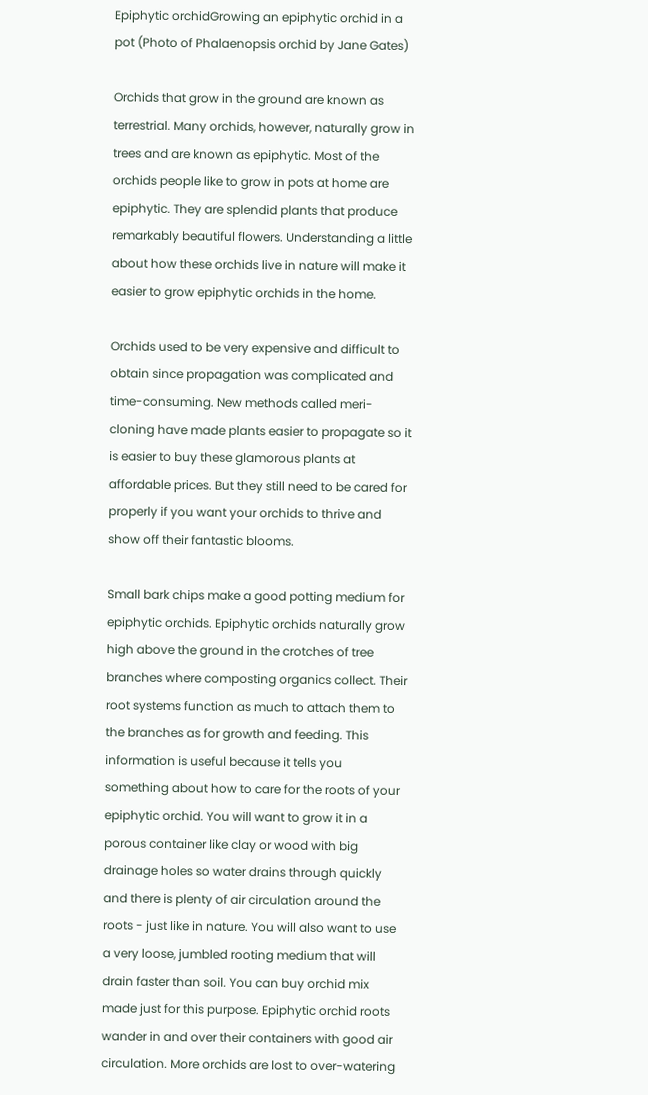Epiphytic orchidGrowing an epiphytic orchid in a pot (Photo of Phalaenopsis orchid by Jane Gates)

Orchids that grow in the ground are known as terrestrial. Many orchids, however, naturally grow in trees and are known as epiphytic. Most of the orchids people like to grow in pots at home are epiphytic. They are splendid plants that produce remarkably beautiful flowers. Understanding a little about how these orchids live in nature will make it easier to grow epiphytic orchids in the home.

Orchids used to be very expensive and difficult to obtain since propagation was complicated and time-consuming. New methods called meri-cloning have made plants easier to propagate so it is easier to buy these glamorous plants at affordable prices. But they still need to be cared for properly if you want your orchids to thrive and show off their fantastic blooms.

Small bark chips make a good potting medium for epiphytic orchids. Epiphytic orchids naturally grow high above the ground in the crotches of tree branches where composting organics collect. Their root systems function as much to attach them to the branches as for growth and feeding. This information is useful because it tells you something about how to care for the roots of your epiphytic orchid. You will want to grow it in a porous container like clay or wood with big drainage holes so water drains through quickly and there is plenty of air circulation around the roots - just like in nature. You will also want to use a very loose, jumbled rooting medium that will drain faster than soil. You can buy orchid mix made just for this purpose. Epiphytic orchid roots wander in and over their containers with good air circulation. More orchids are lost to over-watering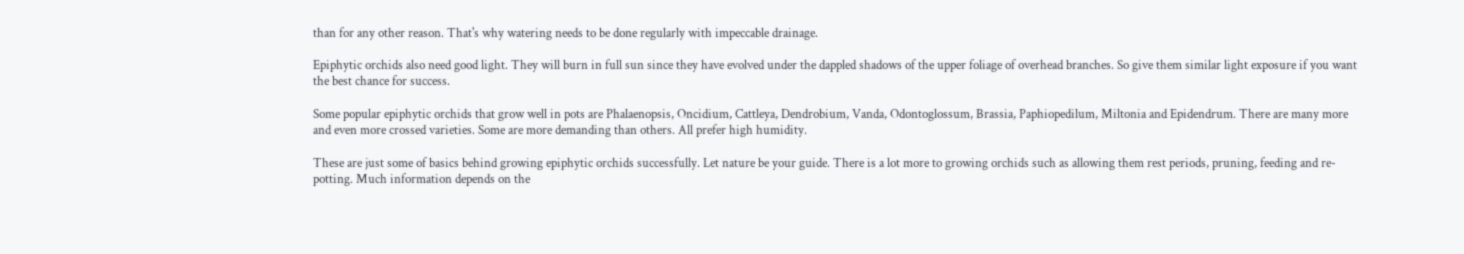than for any other reason. That's why watering needs to be done regularly with impeccable drainage.

Epiphytic orchids also need good light. They will burn in full sun since they have evolved under the dappled shadows of the upper foliage of overhead branches. So give them similar light exposure if you want the best chance for success.

Some popular epiphytic orchids that grow well in pots are Phalaenopsis, Oncidium, Cattleya, Dendrobium, Vanda, Odontoglossum, Brassia, Paphiopedilum, Miltonia and Epidendrum. There are many more and even more crossed varieties. Some are more demanding than others. All prefer high humidity.

These are just some of basics behind growing epiphytic orchids successfully. Let nature be your guide. There is a lot more to growing orchids such as allowing them rest periods, pruning, feeding and re-potting. Much information depends on the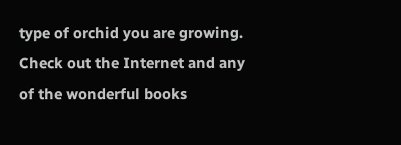type of orchid you are growing. Check out the Internet and any of the wonderful books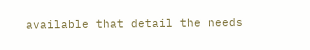available that detail the needs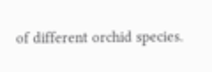of different orchid species.